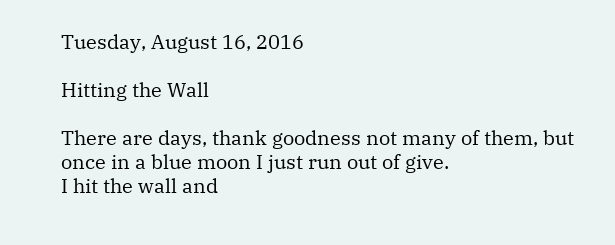Tuesday, August 16, 2016

Hitting the Wall

There are days, thank goodness not many of them, but once in a blue moon I just run out of give.
I hit the wall and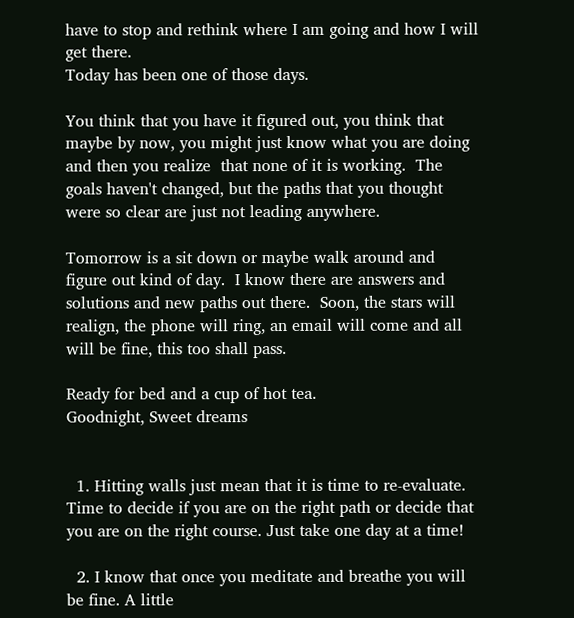have to stop and rethink where I am going and how I will get there.
Today has been one of those days.

You think that you have it figured out, you think that maybe by now, you might just know what you are doing and then you realize  that none of it is working.  The goals haven't changed, but the paths that you thought were so clear are just not leading anywhere.

Tomorrow is a sit down or maybe walk around and figure out kind of day.  I know there are answers and solutions and new paths out there.  Soon, the stars will realign, the phone will ring, an email will come and all will be fine, this too shall pass.

Ready for bed and a cup of hot tea.
Goodnight, Sweet dreams


  1. Hitting walls just mean that it is time to re-evaluate. Time to decide if you are on the right path or decide that you are on the right course. Just take one day at a time!

  2. I know that once you meditate and breathe you will be fine. A little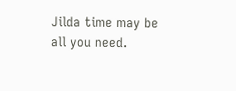Jilda time may be all you need.